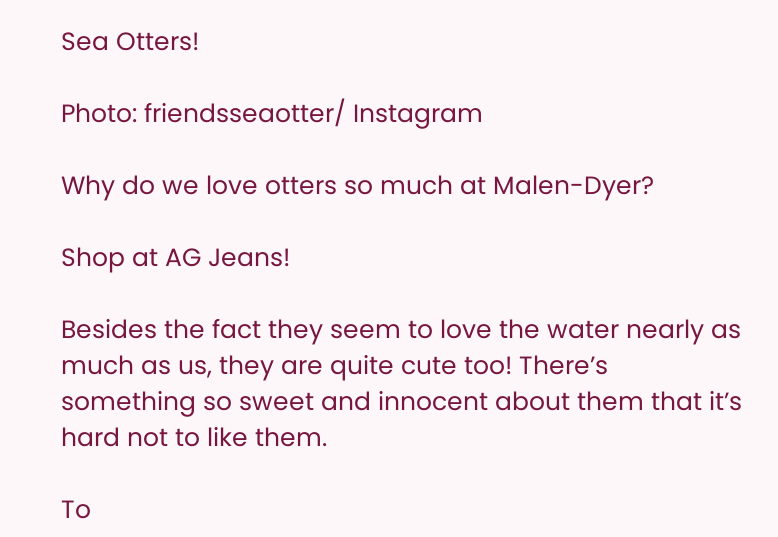Sea Otters!

Photo: friendsseaotter/ Instagram

Why do we love otters so much at Malen-Dyer?

Shop at AG Jeans!

Besides the fact they seem to love the water nearly as much as us, they are quite cute too! There’s something so sweet and innocent about them that it’s hard not to like them.

To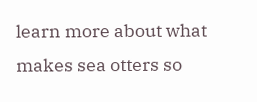learn more about what makes sea otters so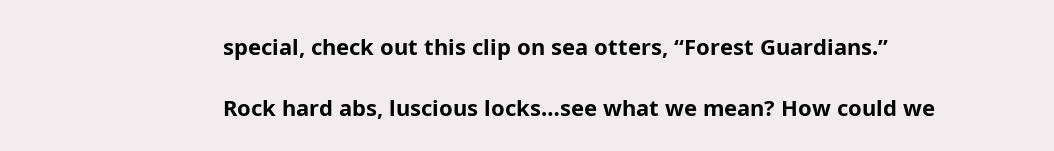special, check out this clip on sea otters, “Forest Guardians.”

Rock hard abs, luscious locks…see what we mean? How could we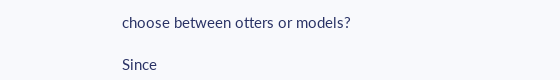choose between otters or models?

Since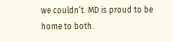we couldn’t. MD is proud to be home to both.